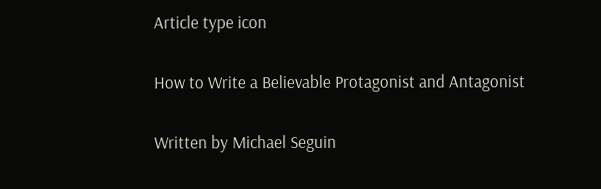Article type icon

How to Write a Believable Protagonist and Antagonist

Written by Michael Seguin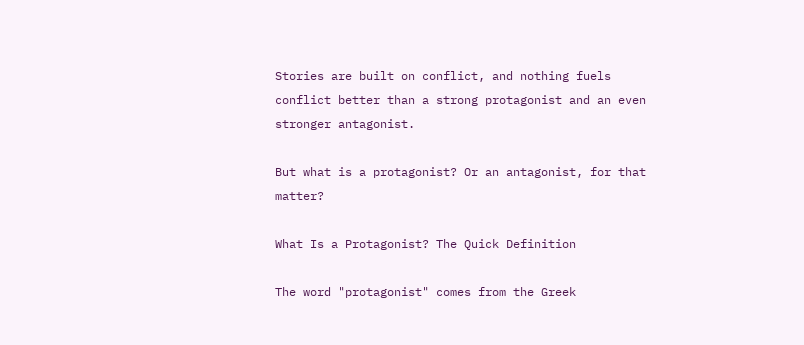Stories are built on conflict, and nothing fuels conflict better than a strong protagonist and an even stronger antagonist.

But what is a protagonist? Or an antagonist, for that matter?

What Is a Protagonist? The Quick Definition

The word "protagonist" comes from the Greek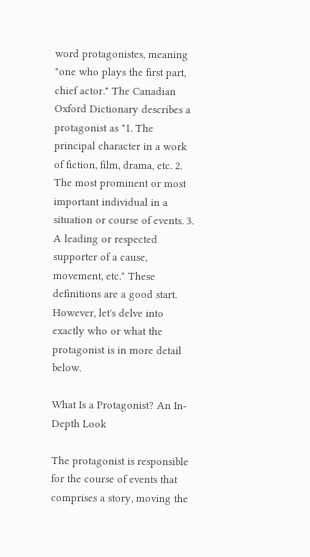word protagonistes, meaning "one who plays the first part, chief actor." The Canadian Oxford Dictionary describes a protagonist as "1. The principal character in a work of fiction, film, drama, etc. 2. The most prominent or most important individual in a situation or course of events. 3. A leading or respected supporter of a cause, movement, etc." These definitions are a good start. However, let's delve into exactly who or what the protagonist is in more detail below.

What Is a Protagonist? An In-Depth Look

The protagonist is responsible for the course of events that comprises a story, moving the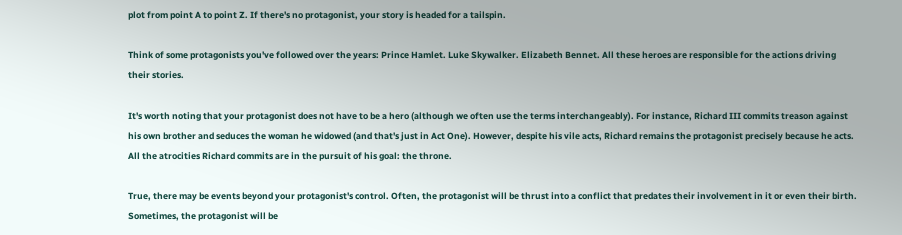plot from point A to point Z. If there's no protagonist, your story is headed for a tailspin.

Think of some protagonists you've followed over the years: Prince Hamlet. Luke Skywalker. Elizabeth Bennet. All these heroes are responsible for the actions driving their stories.

It's worth noting that your protagonist does not have to be a hero (although we often use the terms interchangeably). For instance, Richard III commits treason against his own brother and seduces the woman he widowed (and that's just in Act One). However, despite his vile acts, Richard remains the protagonist precisely because he acts. All the atrocities Richard commits are in the pursuit of his goal: the throne.

True, there may be events beyond your protagonist's control. Often, the protagonist will be thrust into a conflict that predates their involvement in it or even their birth. Sometimes, the protagonist will be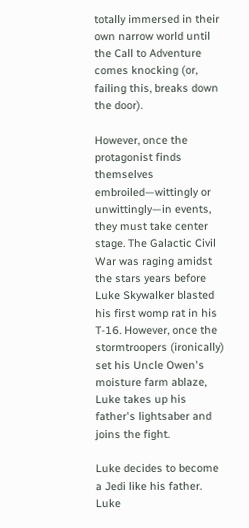totally immersed in their own narrow world until the Call to Adventure comes knocking (or, failing this, breaks down the door).

However, once the protagonist finds themselves embroiled—wittingly or unwittingly—in events, they must take center stage. The Galactic Civil War was raging amidst the stars years before Luke Skywalker blasted his first womp rat in his T-16. However, once the stormtroopers (ironically) set his Uncle Owen's moisture farm ablaze, Luke takes up his father's lightsaber and joins the fight.

Luke decides to become a Jedi like his father. Luke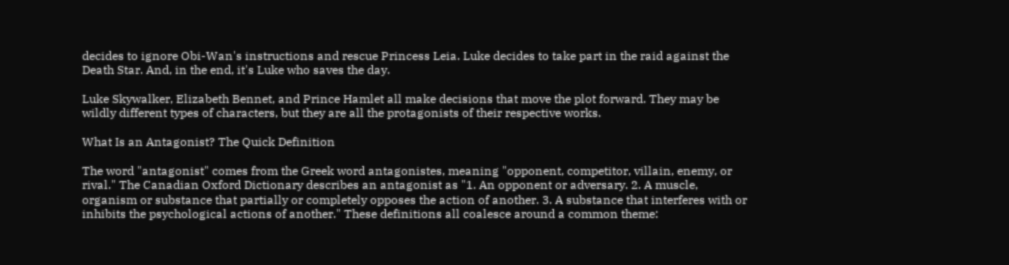decides to ignore Obi-Wan's instructions and rescue Princess Leia. Luke decides to take part in the raid against the Death Star. And, in the end, it's Luke who saves the day.

Luke Skywalker, Elizabeth Bennet, and Prince Hamlet all make decisions that move the plot forward. They may be wildly different types of characters, but they are all the protagonists of their respective works.

What Is an Antagonist? The Quick Definition

The word "antagonist" comes from the Greek word antagonistes, meaning "opponent, competitor, villain, enemy, or rival." The Canadian Oxford Dictionary describes an antagonist as "1. An opponent or adversary. 2. A muscle, organism or substance that partially or completely opposes the action of another. 3. A substance that interferes with or inhibits the psychological actions of another." These definitions all coalesce around a common theme: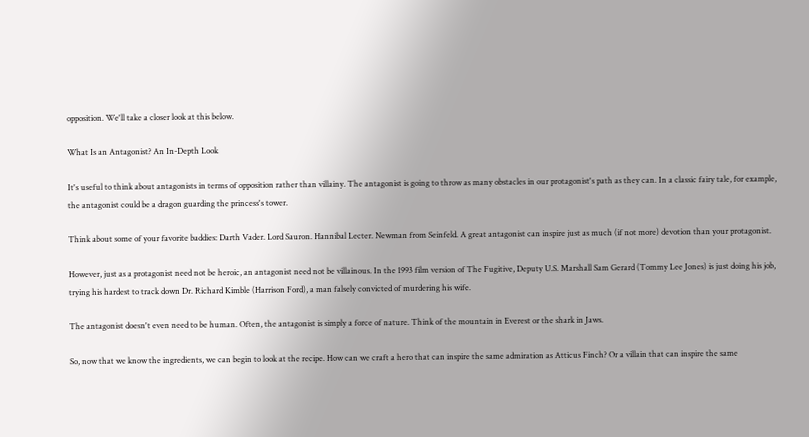opposition. We'll take a closer look at this below.

What Is an Antagonist? An In-Depth Look

It's useful to think about antagonists in terms of opposition rather than villainy. The antagonist is going to throw as many obstacles in our protagonist's path as they can. In a classic fairy tale, for example, the antagonist could be a dragon guarding the princess's tower.

Think about some of your favorite baddies: Darth Vader. Lord Sauron. Hannibal Lecter. Newman from Seinfeld. A great antagonist can inspire just as much (if not more) devotion than your protagonist.

However, just as a protagonist need not be heroic, an antagonist need not be villainous. In the 1993 film version of The Fugitive, Deputy U.S. Marshall Sam Gerard (Tommy Lee Jones) is just doing his job, trying his hardest to track down Dr. Richard Kimble (Harrison Ford), a man falsely convicted of murdering his wife.

The antagonist doesn't even need to be human. Often, the antagonist is simply a force of nature. Think of the mountain in Everest or the shark in Jaws.

So, now that we know the ingredients, we can begin to look at the recipe. How can we craft a hero that can inspire the same admiration as Atticus Finch? Or a villain that can inspire the same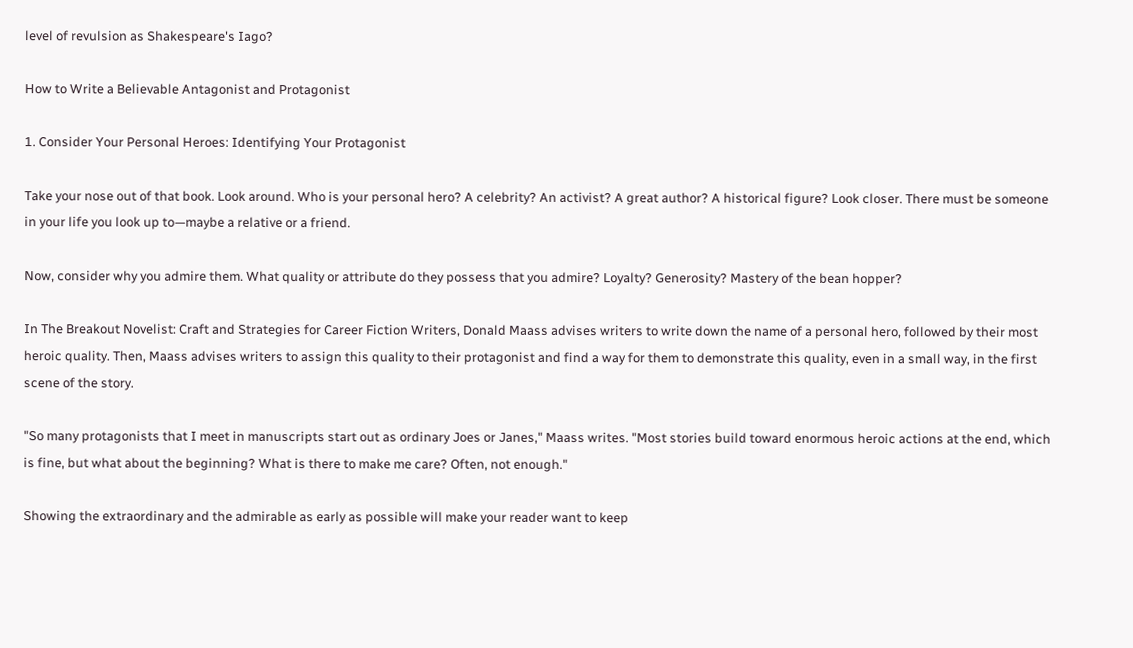level of revulsion as Shakespeare's Iago?

How to Write a Believable Antagonist and Protagonist

1. Consider Your Personal Heroes: Identifying Your Protagonist

Take your nose out of that book. Look around. Who is your personal hero? A celebrity? An activist? A great author? A historical figure? Look closer. There must be someone in your life you look up to—maybe a relative or a friend.

Now, consider why you admire them. What quality or attribute do they possess that you admire? Loyalty? Generosity? Mastery of the bean hopper?

In The Breakout Novelist: Craft and Strategies for Career Fiction Writers, Donald Maass advises writers to write down the name of a personal hero, followed by their most heroic quality. Then, Maass advises writers to assign this quality to their protagonist and find a way for them to demonstrate this quality, even in a small way, in the first scene of the story.

"So many protagonists that I meet in manuscripts start out as ordinary Joes or Janes," Maass writes. "Most stories build toward enormous heroic actions at the end, which is fine, but what about the beginning? What is there to make me care? Often, not enough."

Showing the extraordinary and the admirable as early as possible will make your reader want to keep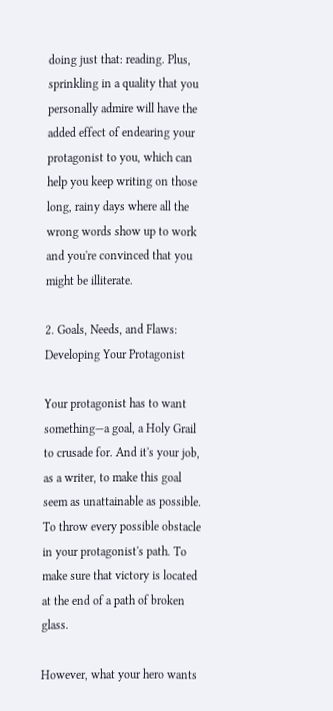doing just that: reading. Plus, sprinkling in a quality that you personally admire will have the added effect of endearing your protagonist to you, which can help you keep writing on those long, rainy days where all the wrong words show up to work and you're convinced that you might be illiterate.

2. Goals, Needs, and Flaws: Developing Your Protagonist

Your protagonist has to want something—a goal, a Holy Grail to crusade for. And it's your job, as a writer, to make this goal seem as unattainable as possible. To throw every possible obstacle in your protagonist's path. To make sure that victory is located at the end of a path of broken glass.

However, what your hero wants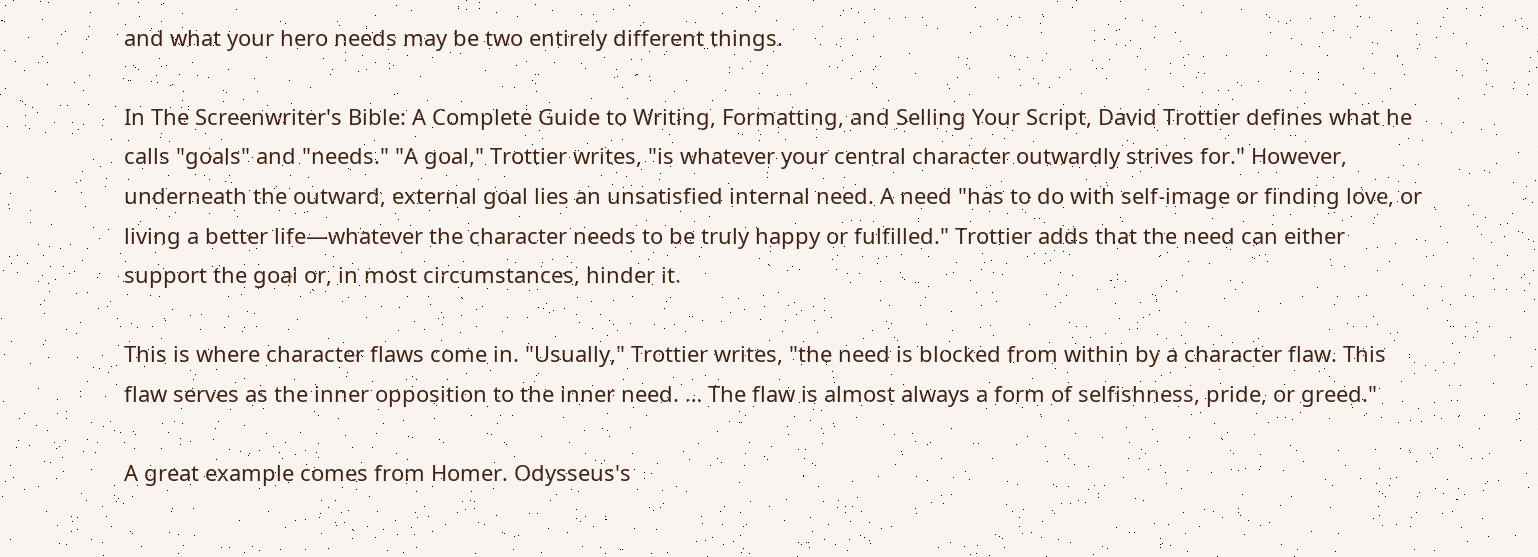and what your hero needs may be two entirely different things.

In The Screenwriter's Bible: A Complete Guide to Writing, Formatting, and Selling Your Script, David Trottier defines what he calls "goals" and "needs." "A goal," Trottier writes, "is whatever your central character outwardly strives for." However, underneath the outward, external goal lies an unsatisfied internal need. A need "has to do with self-image or finding love, or living a better life—whatever the character needs to be truly happy or fulfilled." Trottier adds that the need can either support the goal or, in most circumstances, hinder it.

This is where character flaws come in. "Usually," Trottier writes, "the need is blocked from within by a character flaw. This flaw serves as the inner opposition to the inner need. … The flaw is almost always a form of selfishness, pride, or greed."

A great example comes from Homer. Odysseus's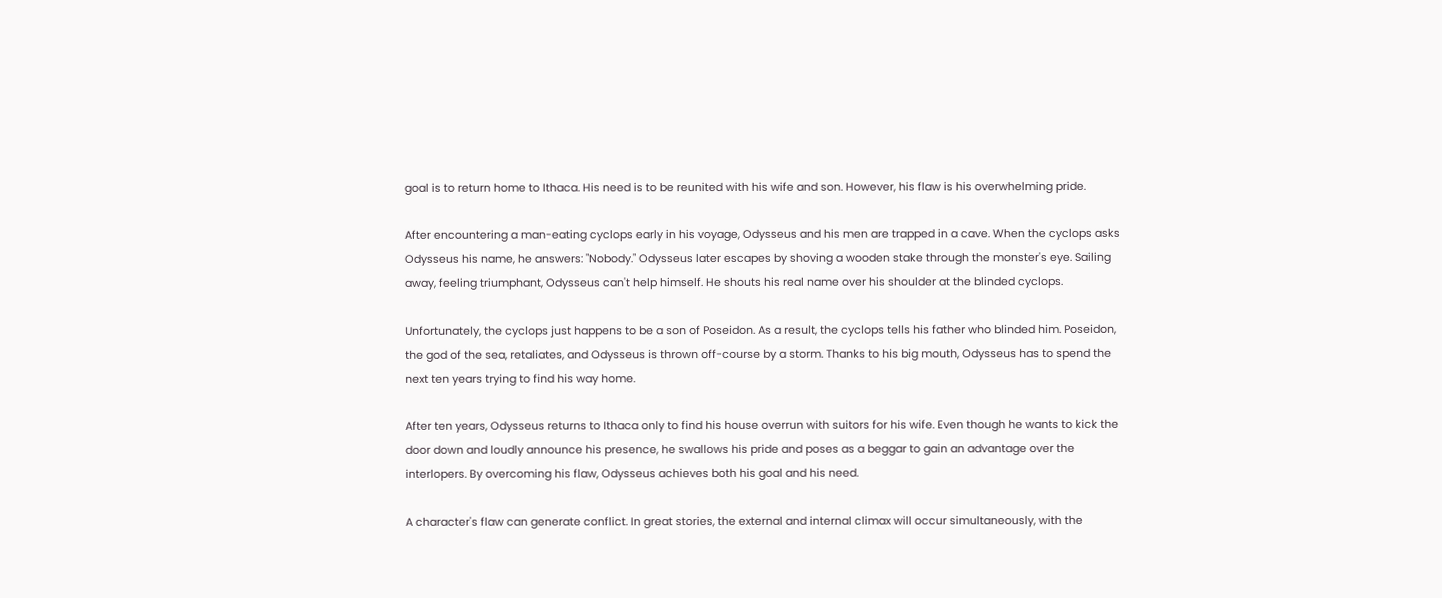goal is to return home to Ithaca. His need is to be reunited with his wife and son. However, his flaw is his overwhelming pride.

After encountering a man-eating cyclops early in his voyage, Odysseus and his men are trapped in a cave. When the cyclops asks Odysseus his name, he answers: "Nobody." Odysseus later escapes by shoving a wooden stake through the monster's eye. Sailing away, feeling triumphant, Odysseus can't help himself. He shouts his real name over his shoulder at the blinded cyclops.

Unfortunately, the cyclops just happens to be a son of Poseidon. As a result, the cyclops tells his father who blinded him. Poseidon, the god of the sea, retaliates, and Odysseus is thrown off-course by a storm. Thanks to his big mouth, Odysseus has to spend the next ten years trying to find his way home.

After ten years, Odysseus returns to Ithaca only to find his house overrun with suitors for his wife. Even though he wants to kick the door down and loudly announce his presence, he swallows his pride and poses as a beggar to gain an advantage over the interlopers. By overcoming his flaw, Odysseus achieves both his goal and his need.

A character's flaw can generate conflict. In great stories, the external and internal climax will occur simultaneously, with the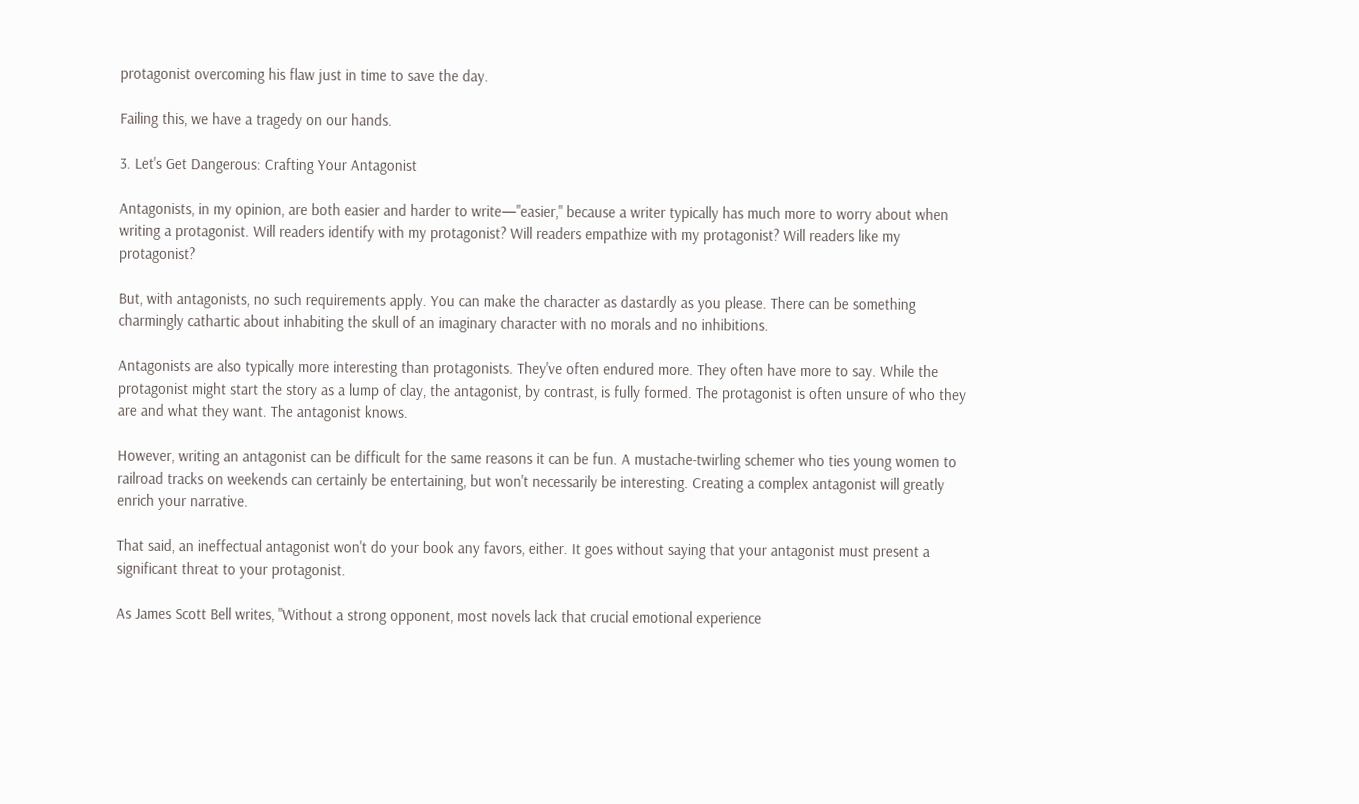protagonist overcoming his flaw just in time to save the day.

Failing this, we have a tragedy on our hands.

3. Let's Get Dangerous: Crafting Your Antagonist

Antagonists, in my opinion, are both easier and harder to write—"easier," because a writer typically has much more to worry about when writing a protagonist. Will readers identify with my protagonist? Will readers empathize with my protagonist? Will readers like my protagonist?

But, with antagonists, no such requirements apply. You can make the character as dastardly as you please. There can be something charmingly cathartic about inhabiting the skull of an imaginary character with no morals and no inhibitions.

Antagonists are also typically more interesting than protagonists. They've often endured more. They often have more to say. While the protagonist might start the story as a lump of clay, the antagonist, by contrast, is fully formed. The protagonist is often unsure of who they are and what they want. The antagonist knows.

However, writing an antagonist can be difficult for the same reasons it can be fun. A mustache-twirling schemer who ties young women to railroad tracks on weekends can certainly be entertaining, but won't necessarily be interesting. Creating a complex antagonist will greatly enrich your narrative.

That said, an ineffectual antagonist won't do your book any favors, either. It goes without saying that your antagonist must present a significant threat to your protagonist.

As James Scott Bell writes, "Without a strong opponent, most novels lack that crucial emotional experience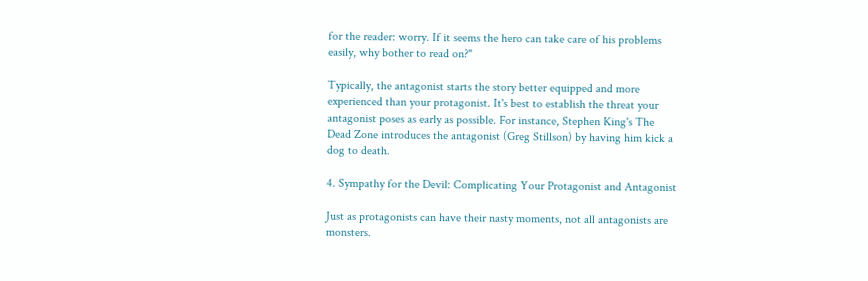for the reader: worry. If it seems the hero can take care of his problems easily, why bother to read on?"

Typically, the antagonist starts the story better equipped and more experienced than your protagonist. It's best to establish the threat your antagonist poses as early as possible. For instance, Stephen King's The Dead Zone introduces the antagonist (Greg Stillson) by having him kick a dog to death.

4. Sympathy for the Devil: Complicating Your Protagonist and Antagonist

Just as protagonists can have their nasty moments, not all antagonists are monsters.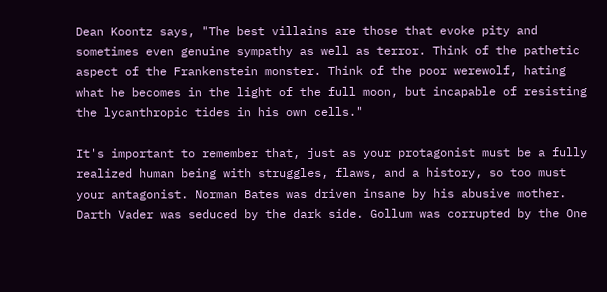Dean Koontz says, "The best villains are those that evoke pity and sometimes even genuine sympathy as well as terror. Think of the pathetic aspect of the Frankenstein monster. Think of the poor werewolf, hating what he becomes in the light of the full moon, but incapable of resisting the lycanthropic tides in his own cells."

It's important to remember that, just as your protagonist must be a fully realized human being with struggles, flaws, and a history, so too must your antagonist. Norman Bates was driven insane by his abusive mother. Darth Vader was seduced by the dark side. Gollum was corrupted by the One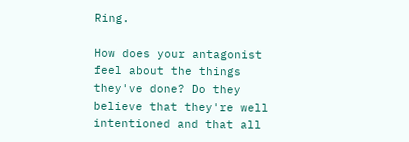Ring.

How does your antagonist feel about the things they've done? Do they believe that they're well intentioned and that all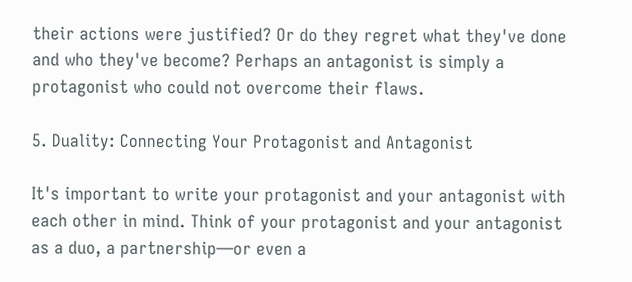their actions were justified? Or do they regret what they've done and who they've become? Perhaps an antagonist is simply a protagonist who could not overcome their flaws.

5. Duality: Connecting Your Protagonist and Antagonist

It's important to write your protagonist and your antagonist with each other in mind. Think of your protagonist and your antagonist as a duo, a partnership—or even a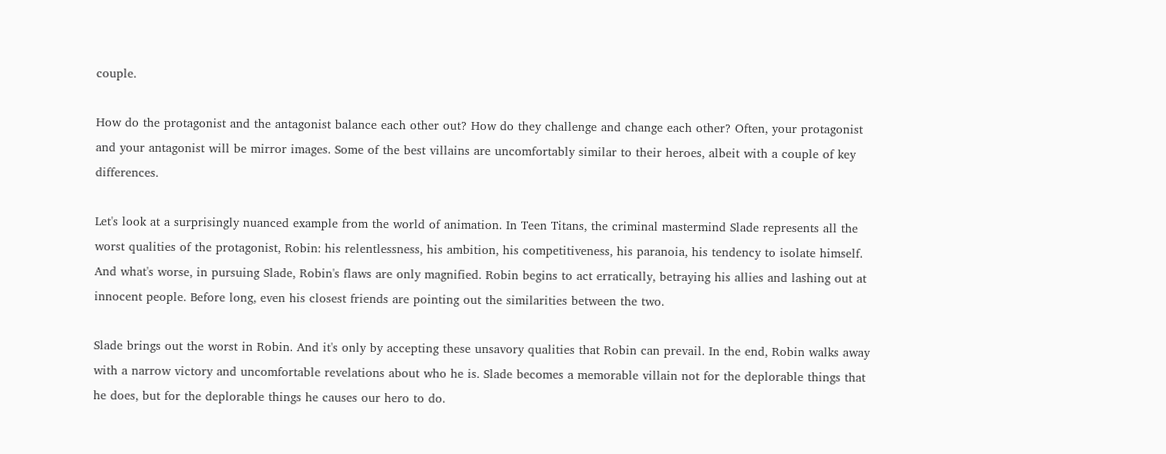couple.

How do the protagonist and the antagonist balance each other out? How do they challenge and change each other? Often, your protagonist and your antagonist will be mirror images. Some of the best villains are uncomfortably similar to their heroes, albeit with a couple of key differences.

Let's look at a surprisingly nuanced example from the world of animation. In Teen Titans, the criminal mastermind Slade represents all the worst qualities of the protagonist, Robin: his relentlessness, his ambition, his competitiveness, his paranoia, his tendency to isolate himself. And what's worse, in pursuing Slade, Robin's flaws are only magnified. Robin begins to act erratically, betraying his allies and lashing out at innocent people. Before long, even his closest friends are pointing out the similarities between the two.

Slade brings out the worst in Robin. And it's only by accepting these unsavory qualities that Robin can prevail. In the end, Robin walks away with a narrow victory and uncomfortable revelations about who he is. Slade becomes a memorable villain not for the deplorable things that he does, but for the deplorable things he causes our hero to do.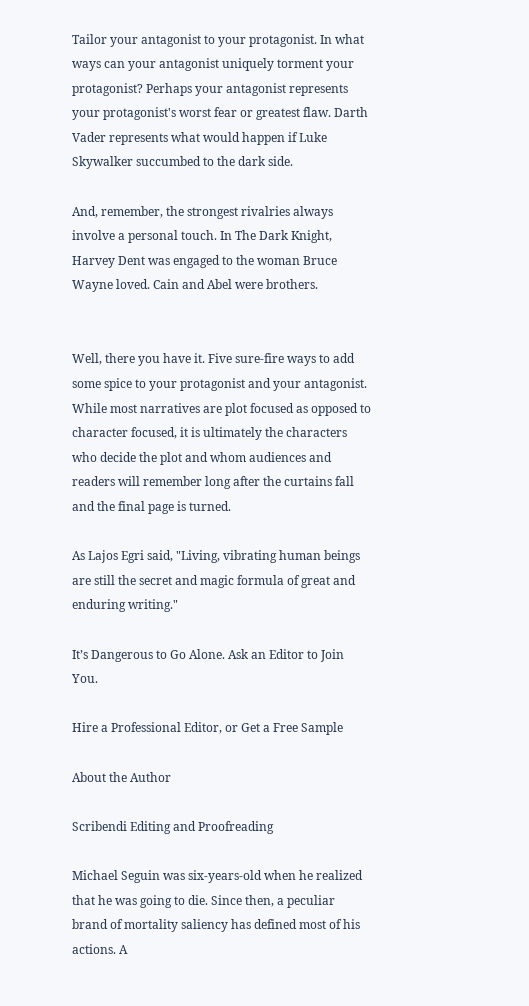Tailor your antagonist to your protagonist. In what ways can your antagonist uniquely torment your protagonist? Perhaps your antagonist represents your protagonist's worst fear or greatest flaw. Darth Vader represents what would happen if Luke Skywalker succumbed to the dark side.

And, remember, the strongest rivalries always involve a personal touch. In The Dark Knight, Harvey Dent was engaged to the woman Bruce Wayne loved. Cain and Abel were brothers.


Well, there you have it. Five sure-fire ways to add some spice to your protagonist and your antagonist. While most narratives are plot focused as opposed to character focused, it is ultimately the characters who decide the plot and whom audiences and readers will remember long after the curtains fall and the final page is turned.

As Lajos Egri said, "Living, vibrating human beings are still the secret and magic formula of great and enduring writing."

It’s Dangerous to Go Alone. Ask an Editor to Join You.

Hire a Professional Editor, or Get a Free Sample

About the Author

Scribendi Editing and Proofreading

Michael Seguin was six-years-old when he realized that he was going to die. Since then, a peculiar brand of mortality saliency has defined most of his actions. A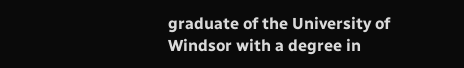graduate of the University of Windsor with a degree in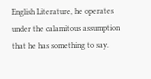English Literature, he operates under the calamitous assumption that he has something to say.